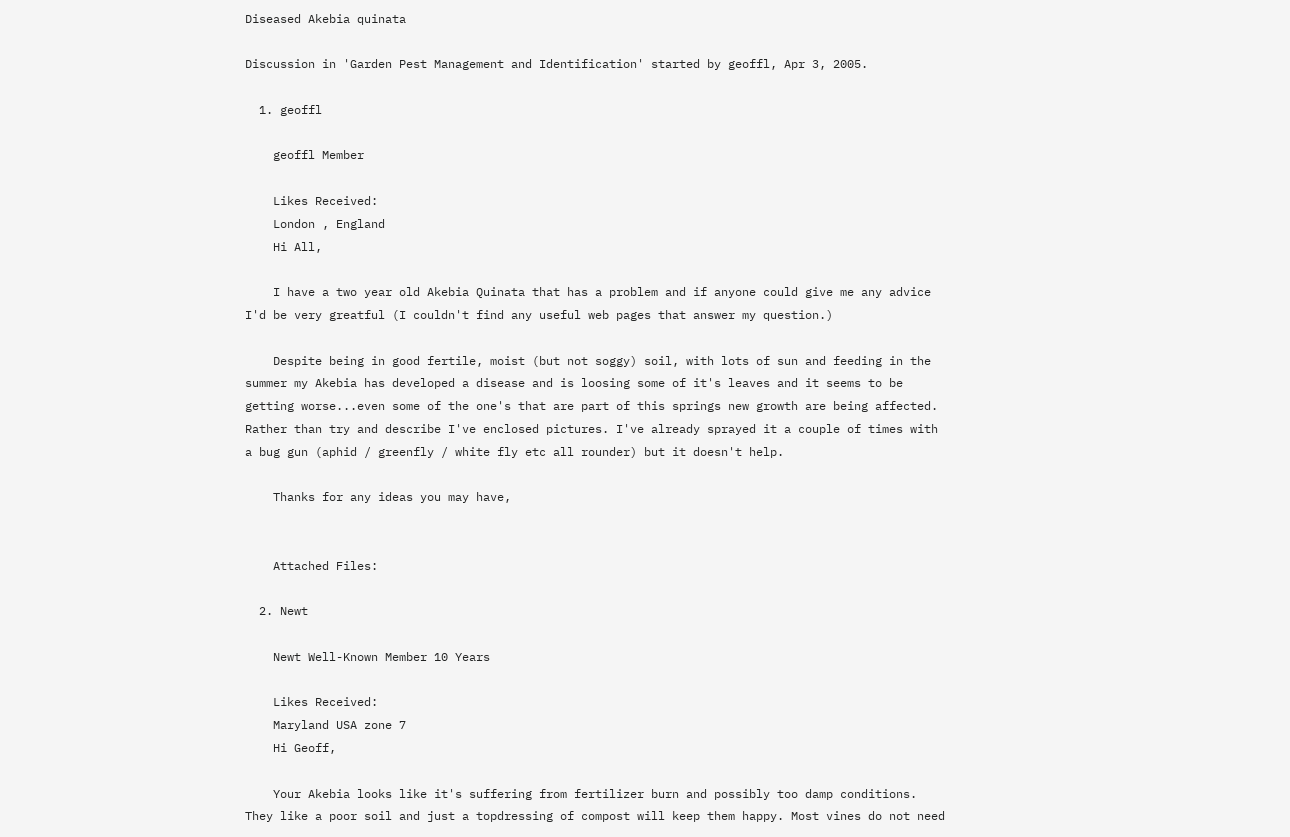Diseased Akebia quinata

Discussion in 'Garden Pest Management and Identification' started by geoffl, Apr 3, 2005.

  1. geoffl

    geoffl Member

    Likes Received:
    London , England
    Hi All,

    I have a two year old Akebia Quinata that has a problem and if anyone could give me any advice I'd be very greatful (I couldn't find any useful web pages that answer my question.)

    Despite being in good fertile, moist (but not soggy) soil, with lots of sun and feeding in the summer my Akebia has developed a disease and is loosing some of it's leaves and it seems to be getting worse...even some of the one's that are part of this springs new growth are being affected. Rather than try and describe I've enclosed pictures. I've already sprayed it a couple of times with a bug gun (aphid / greenfly / white fly etc all rounder) but it doesn't help.

    Thanks for any ideas you may have,


    Attached Files:

  2. Newt

    Newt Well-Known Member 10 Years

    Likes Received:
    Maryland USA zone 7
    Hi Geoff,

    Your Akebia looks like it's suffering from fertilizer burn and possibly too damp conditions. They like a poor soil and just a topdressing of compost will keep them happy. Most vines do not need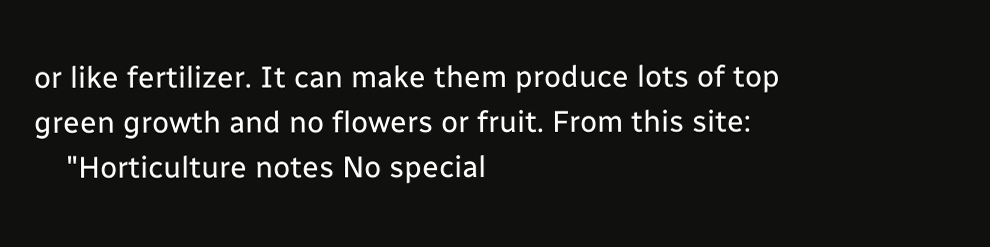or like fertilizer. It can make them produce lots of top green growth and no flowers or fruit. From this site:
    "Horticulture notes No special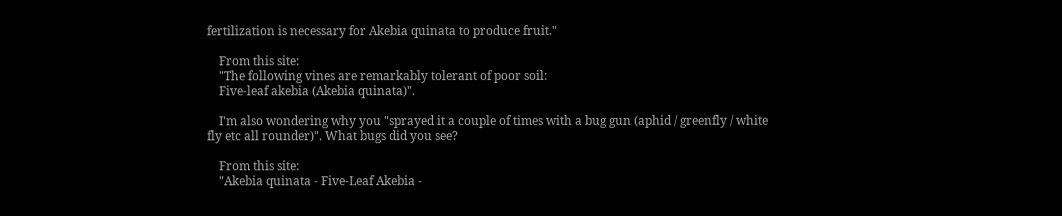fertilization is necessary for Akebia quinata to produce fruit."

    From this site:
    "The following vines are remarkably tolerant of poor soil:
    Five-leaf akebia (Akebia quinata)".

    I'm also wondering why you "sprayed it a couple of times with a bug gun (aphid / greenfly / white fly etc all rounder)". What bugs did you see?

    From this site:
    "Akebia quinata - Five-Leaf Akebia -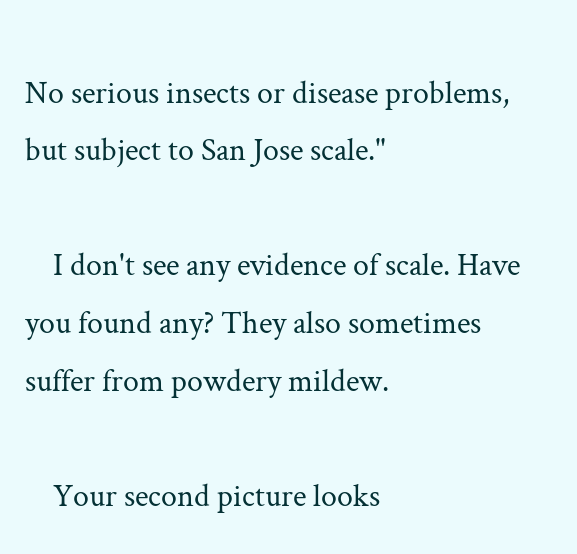No serious insects or disease problems, but subject to San Jose scale."

    I don't see any evidence of scale. Have you found any? They also sometimes suffer from powdery mildew.

    Your second picture looks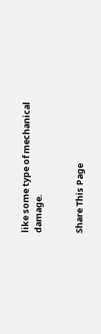like some type of mechanical damage.


Share This Page